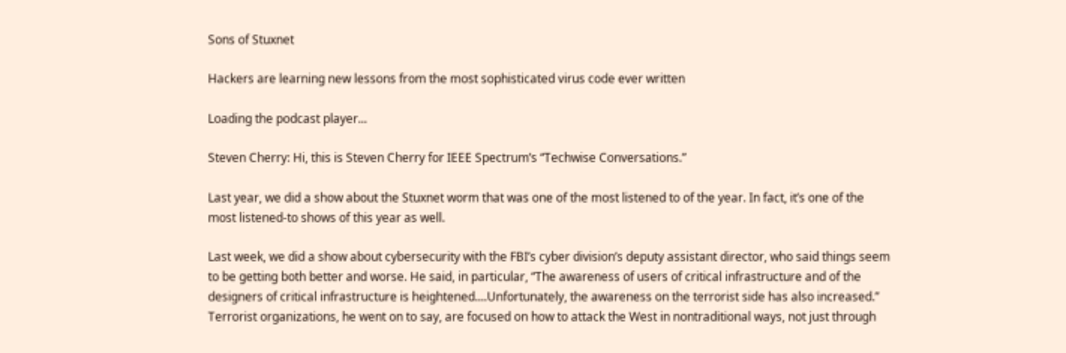Sons of Stuxnet

Hackers are learning new lessons from the most sophisticated virus code ever written

Loading the podcast player...

Steven Cherry: Hi, this is Steven Cherry for IEEE Spectrum’s “Techwise Conversations.”

Last year, we did a show about the Stuxnet worm that was one of the most listened to of the year. In fact, it’s one of the most listened-to shows of this year as well.

Last week, we did a show about cybersecurity with the FBI’s cyber division’s deputy assistant director, who said things seem to be getting both better and worse. He said, in particular, “The awareness of users of critical infrastructure and of the designers of critical infrastructure is heightened....Unfortunately, the awareness on the terrorist side has also increased.” Terrorist organizations, he went on to say, are focused on how to attack the West in nontraditional ways, not just through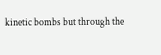kinetic bombs but through the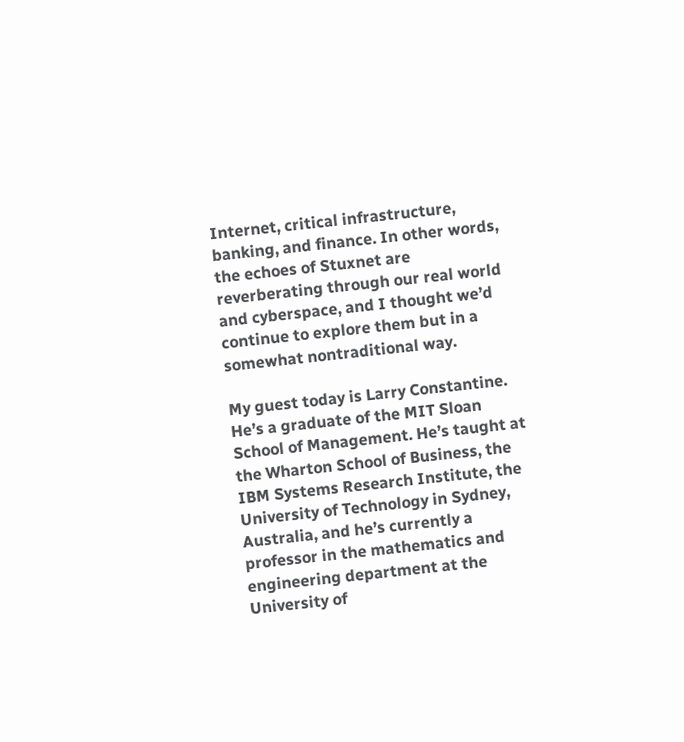Internet, critical infrastructure, banking, and finance. In other words, the echoes of Stuxnet are reverberating through our real world and cyberspace, and I thought we’d continue to explore them but in a somewhat nontraditional way.

My guest today is Larry Constantine. He’s a graduate of the MIT Sloan School of Management. He’s taught at the Wharton School of Business, the IBM Systems Research Institute, the University of Technology in Sydney, Australia, and he’s currently a professor in the mathematics and engineering department at the University of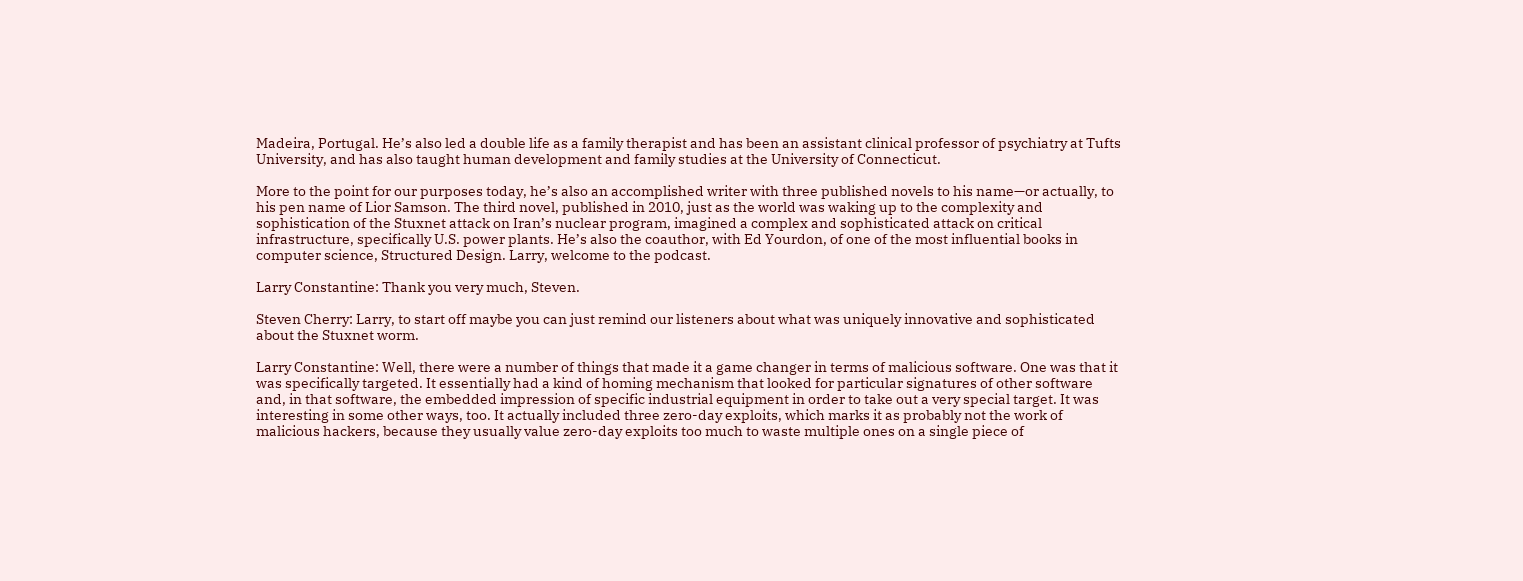Madeira, Portugal. He’s also led a double life as a family therapist and has been an assistant clinical professor of psychiatry at Tufts University, and has also taught human development and family studies at the University of Connecticut.

More to the point for our purposes today, he’s also an accomplished writer with three published novels to his name—or actually, to his pen name of Lior Samson. The third novel, published in 2010, just as the world was waking up to the complexity and sophistication of the Stuxnet attack on Iran’s nuclear program, imagined a complex and sophisticated attack on critical infrastructure, specifically U.S. power plants. He’s also the coauthor, with Ed Yourdon, of one of the most influential books in computer science, Structured Design. Larry, welcome to the podcast.

Larry Constantine: Thank you very much, Steven.

Steven Cherry: Larry, to start off maybe you can just remind our listeners about what was uniquely innovative and sophisticated about the Stuxnet worm.

Larry Constantine: Well, there were a number of things that made it a game changer in terms of malicious software. One was that it was specifically targeted. It essentially had a kind of homing mechanism that looked for particular signatures of other software and, in that software, the embedded impression of specific industrial equipment in order to take out a very special target. It was interesting in some other ways, too. It actually included three zero-day exploits, which marks it as probably not the work of malicious hackers, because they usually value zero-day exploits too much to waste multiple ones on a single piece of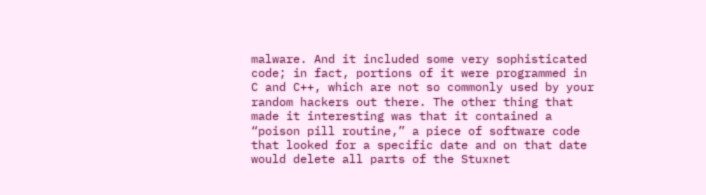malware. And it included some very sophisticated code; in fact, portions of it were programmed in C and C++, which are not so commonly used by your random hackers out there. The other thing that made it interesting was that it contained a “poison pill routine,” a piece of software code that looked for a specific date and on that date would delete all parts of the Stuxnet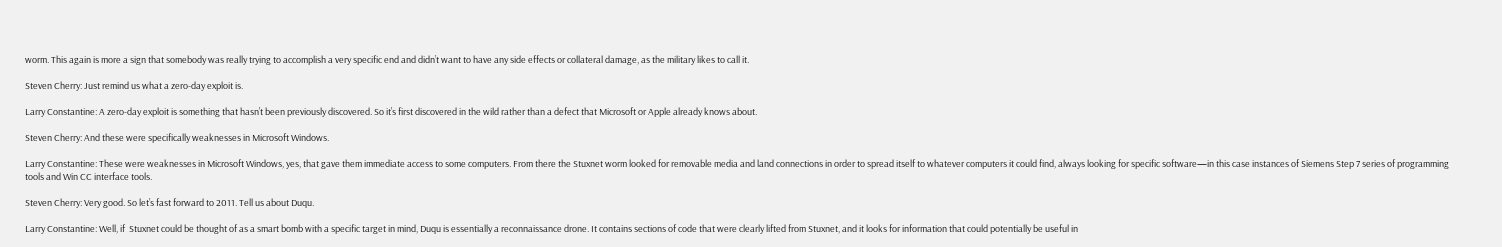worm. This again is more a sign that somebody was really trying to accomplish a very specific end and didn’t want to have any side effects or collateral damage, as the military likes to call it.

Steven Cherry: Just remind us what a zero-day exploit is.

Larry Constantine: A zero-day exploit is something that hasn’t been previously discovered. So it’s first discovered in the wild rather than a defect that Microsoft or Apple already knows about.

Steven Cherry: And these were specifically weaknesses in Microsoft Windows.

Larry Constantine: These were weaknesses in Microsoft Windows, yes, that gave them immediate access to some computers. From there the Stuxnet worm looked for removable media and land connections in order to spread itself to whatever computers it could find, always looking for specific software—in this case instances of Siemens Step 7 series of programming tools and Win CC interface tools.

Steven Cherry: Very good. So let’s fast forward to 2011. Tell us about Duqu.

Larry Constantine: Well, if  Stuxnet could be thought of as a smart bomb with a specific target in mind, Duqu is essentially a reconnaissance drone. It contains sections of code that were clearly lifted from Stuxnet, and it looks for information that could potentially be useful in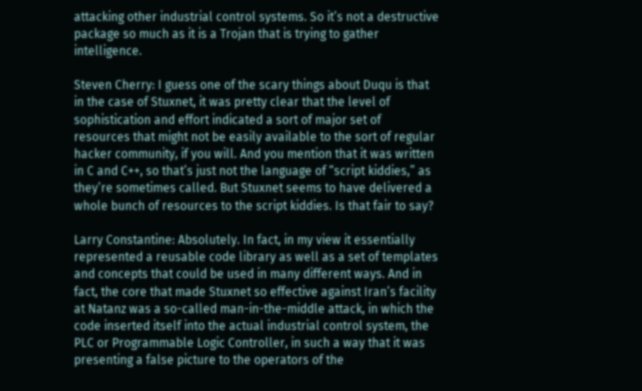attacking other industrial control systems. So it’s not a destructive package so much as it is a Trojan that is trying to gather intelligence.

Steven Cherry: I guess one of the scary things about Duqu is that in the case of Stuxnet, it was pretty clear that the level of sophistication and effort indicated a sort of major set of resources that might not be easily available to the sort of regular hacker community, if you will. And you mention that it was written in C and C++, so that’s just not the language of “script kiddies,” as they’re sometimes called. But Stuxnet seems to have delivered a whole bunch of resources to the script kiddies. Is that fair to say?

Larry Constantine: Absolutely. In fact, in my view it essentially represented a reusable code library as well as a set of templates and concepts that could be used in many different ways. And in fact, the core that made Stuxnet so effective against Iran’s facility at Natanz was a so-called man-in-the-middle attack, in which the code inserted itself into the actual industrial control system, the PLC or Programmable Logic Controller, in such a way that it was presenting a false picture to the operators of the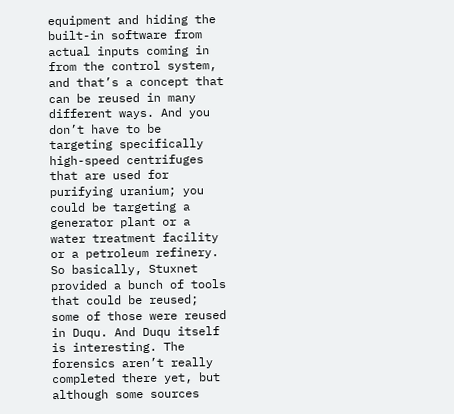equipment and hiding the built-in software from actual inputs coming in from the control system, and that’s a concept that can be reused in many different ways. And you don’t have to be targeting specifically high-speed centrifuges that are used for purifying uranium; you could be targeting a generator plant or a water treatment facility or a petroleum refinery. So basically, Stuxnet provided a bunch of tools that could be reused; some of those were reused in Duqu. And Duqu itself is interesting. The forensics aren’t really completed there yet, but although some sources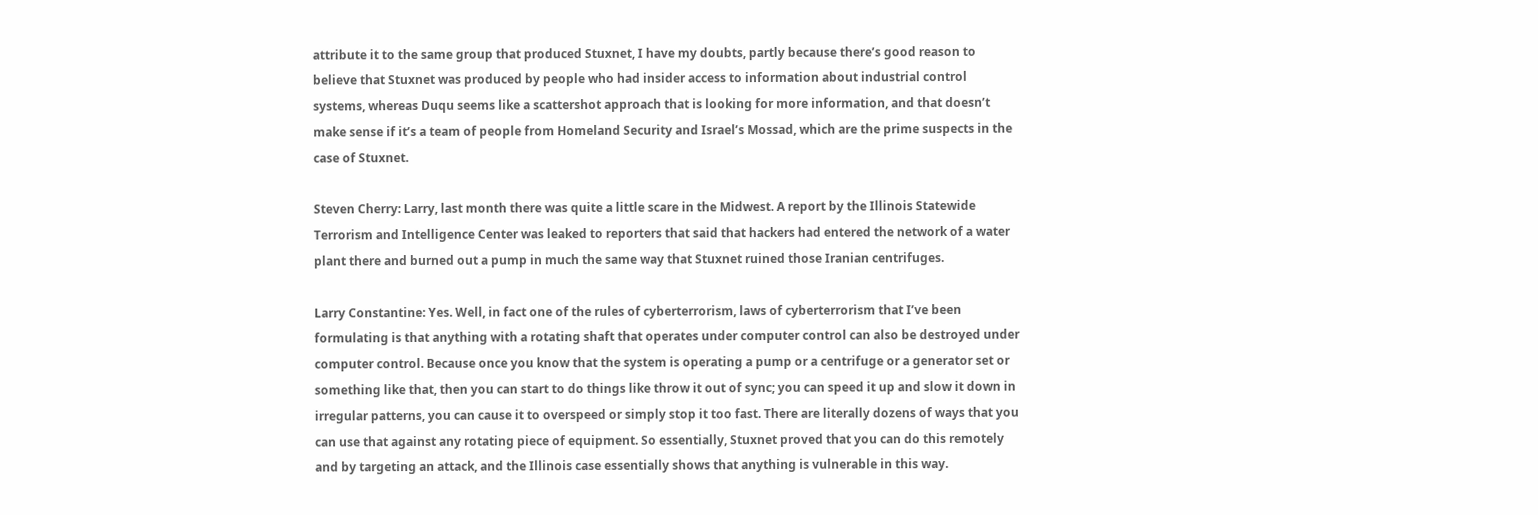attribute it to the same group that produced Stuxnet, I have my doubts, partly because there’s good reason to believe that Stuxnet was produced by people who had insider access to information about industrial control systems, whereas Duqu seems like a scattershot approach that is looking for more information, and that doesn’t make sense if it’s a team of people from Homeland Security and Israel’s Mossad, which are the prime suspects in the case of Stuxnet.

Steven Cherry: Larry, last month there was quite a little scare in the Midwest. A report by the Illinois Statewide Terrorism and Intelligence Center was leaked to reporters that said that hackers had entered the network of a water plant there and burned out a pump in much the same way that Stuxnet ruined those Iranian centrifuges.

Larry Constantine: Yes. Well, in fact one of the rules of cyberterrorism, laws of cyberterrorism that I’ve been formulating is that anything with a rotating shaft that operates under computer control can also be destroyed under computer control. Because once you know that the system is operating a pump or a centrifuge or a generator set or something like that, then you can start to do things like throw it out of sync; you can speed it up and slow it down in irregular patterns, you can cause it to overspeed or simply stop it too fast. There are literally dozens of ways that you can use that against any rotating piece of equipment. So essentially, Stuxnet proved that you can do this remotely and by targeting an attack, and the Illinois case essentially shows that anything is vulnerable in this way.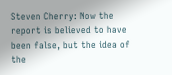Steven Cherry: Now the report is believed to have been false, but the idea of the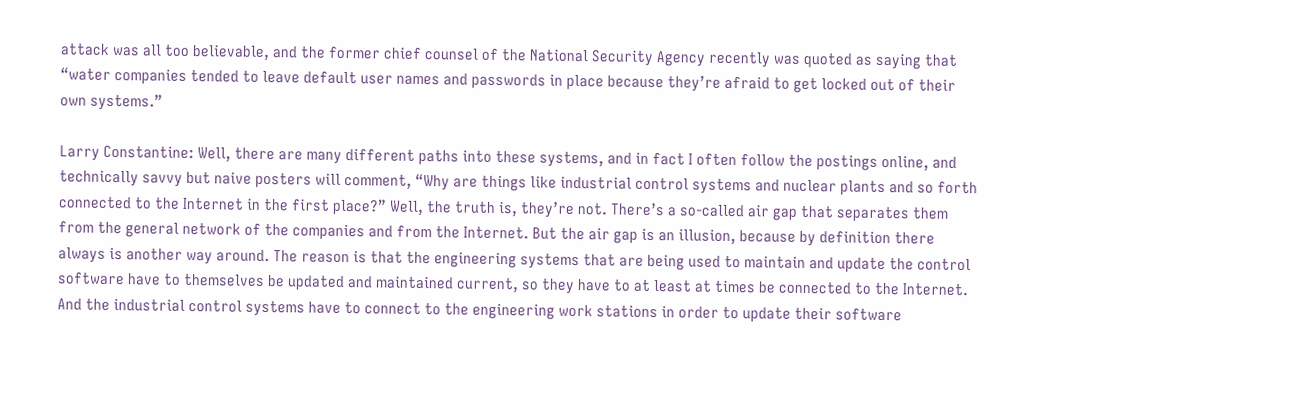attack was all too believable, and the former chief counsel of the National Security Agency recently was quoted as saying that “water companies tended to leave default user names and passwords in place because they’re afraid to get locked out of their own systems.”

Larry Constantine: Well, there are many different paths into these systems, and in fact I often follow the postings online, and technically savvy but naive posters will comment, “Why are things like industrial control systems and nuclear plants and so forth connected to the Internet in the first place?” Well, the truth is, they’re not. There’s a so-called air gap that separates them from the general network of the companies and from the Internet. But the air gap is an illusion, because by definition there always is another way around. The reason is that the engineering systems that are being used to maintain and update the control software have to themselves be updated and maintained current, so they have to at least at times be connected to the Internet. And the industrial control systems have to connect to the engineering work stations in order to update their software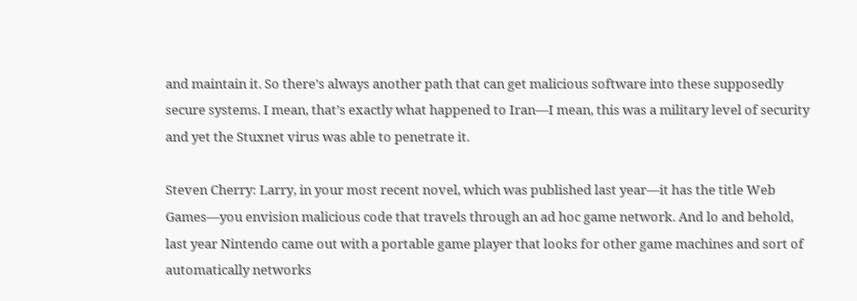and maintain it. So there’s always another path that can get malicious software into these supposedly secure systems. I mean, that’s exactly what happened to Iran—I mean, this was a military level of security and yet the Stuxnet virus was able to penetrate it.

Steven Cherry: Larry, in your most recent novel, which was published last year—it has the title Web Games—you envision malicious code that travels through an ad hoc game network. And lo and behold, last year Nintendo came out with a portable game player that looks for other game machines and sort of automatically networks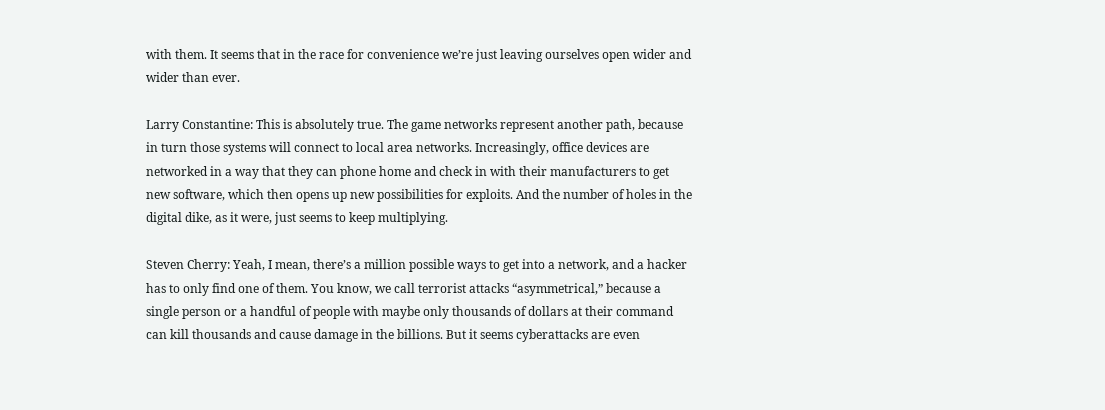with them. It seems that in the race for convenience we’re just leaving ourselves open wider and wider than ever.

Larry Constantine: This is absolutely true. The game networks represent another path, because in turn those systems will connect to local area networks. Increasingly, office devices are networked in a way that they can phone home and check in with their manufacturers to get new software, which then opens up new possibilities for exploits. And the number of holes in the digital dike, as it were, just seems to keep multiplying.

Steven Cherry: Yeah, I mean, there’s a million possible ways to get into a network, and a hacker has to only find one of them. You know, we call terrorist attacks “asymmetrical,” because a single person or a handful of people with maybe only thousands of dollars at their command can kill thousands and cause damage in the billions. But it seems cyberattacks are even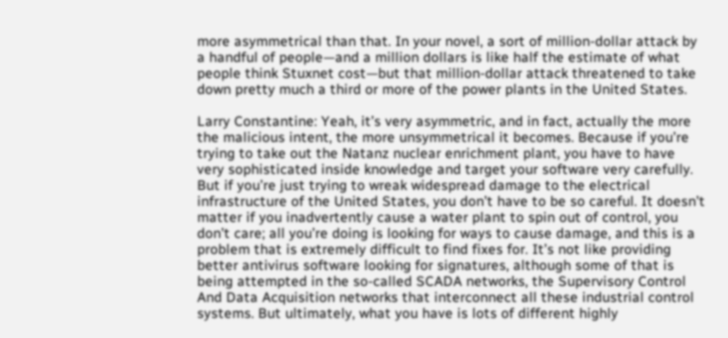more asymmetrical than that. In your novel, a sort of million-dollar attack by a handful of people—and a million dollars is like half the estimate of what people think Stuxnet cost—but that million-dollar attack threatened to take down pretty much a third or more of the power plants in the United States.

Larry Constantine: Yeah, it’s very asymmetric, and in fact, actually the more the malicious intent, the more unsymmetrical it becomes. Because if you’re trying to take out the Natanz nuclear enrichment plant, you have to have very sophisticated inside knowledge and target your software very carefully. But if you’re just trying to wreak widespread damage to the electrical infrastructure of the United States, you don’t have to be so careful. It doesn’t matter if you inadvertently cause a water plant to spin out of control, you don’t care; all you’re doing is looking for ways to cause damage, and this is a problem that is extremely difficult to find fixes for. It’s not like providing better antivirus software looking for signatures, although some of that is being attempted in the so-called SCADA networks, the Supervisory Control And Data Acquisition networks that interconnect all these industrial control systems. But ultimately, what you have is lots of different highly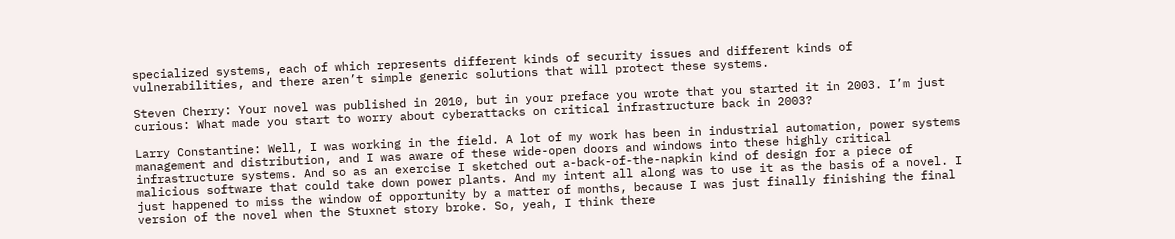specialized systems, each of which represents different kinds of security issues and different kinds of vulnerabilities, and there aren’t simple generic solutions that will protect these systems.

Steven Cherry: Your novel was published in 2010, but in your preface you wrote that you started it in 2003. I’m just curious: What made you start to worry about cyberattacks on critical infrastructure back in 2003?

Larry Constantine: Well, I was working in the field. A lot of my work has been in industrial automation, power systems management and distribution, and I was aware of these wide-open doors and windows into these highly critical infrastructure systems. And so as an exercise I sketched out a-back-of-the-napkin kind of design for a piece of malicious software that could take down power plants. And my intent all along was to use it as the basis of a novel. I just happened to miss the window of opportunity by a matter of months, because I was just finally finishing the final version of the novel when the Stuxnet story broke. So, yeah, I think there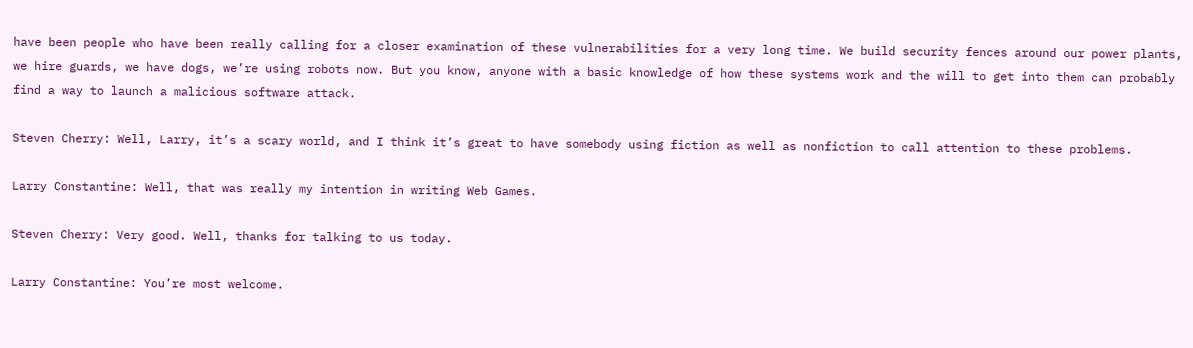have been people who have been really calling for a closer examination of these vulnerabilities for a very long time. We build security fences around our power plants, we hire guards, we have dogs, we’re using robots now. But you know, anyone with a basic knowledge of how these systems work and the will to get into them can probably find a way to launch a malicious software attack.

Steven Cherry: Well, Larry, it’s a scary world, and I think it’s great to have somebody using fiction as well as nonfiction to call attention to these problems.

Larry Constantine: Well, that was really my intention in writing Web Games.

Steven Cherry: Very good. Well, thanks for talking to us today.

Larry Constantine: You’re most welcome.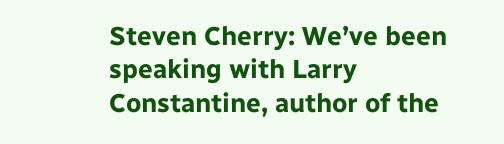Steven Cherry: We’ve been speaking with Larry Constantine, author of the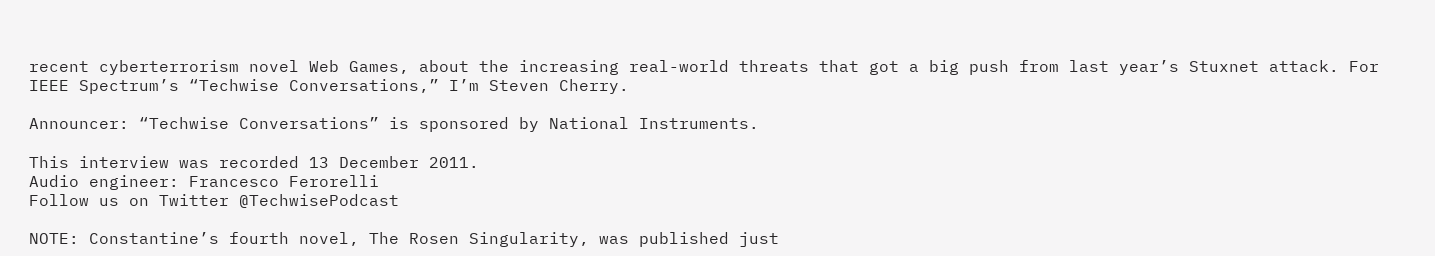recent cyberterrorism novel Web Games, about the increasing real-world threats that got a big push from last year’s Stuxnet attack. For IEEE Spectrum’s “Techwise Conversations,” I’m Steven Cherry.

Announcer: “Techwise Conversations” is sponsored by National Instruments.

This interview was recorded 13 December 2011.
Audio engineer: Francesco Ferorelli
Follow us on Twitter @TechwisePodcast

NOTE: Constantine’s fourth novel, The Rosen Singularity, was published just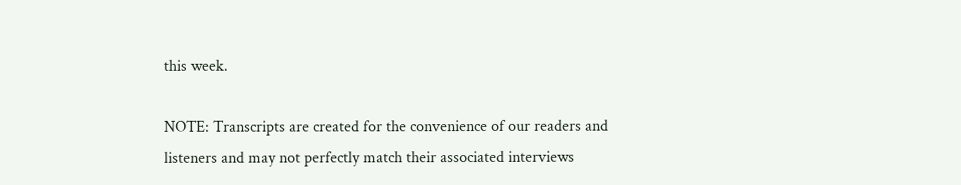this week.

NOTE: Transcripts are created for the convenience of our readers and listeners and may not perfectly match their associated interviews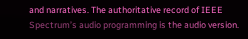and narratives. The authoritative record of IEEE Spectrum’s audio programming is the audio version.